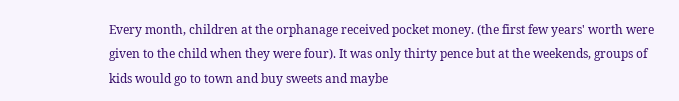Every month, children at the orphanage received pocket money. (the first few years' worth were given to the child when they were four). It was only thirty pence but at the weekends, groups of kids would go to town and buy sweets and maybe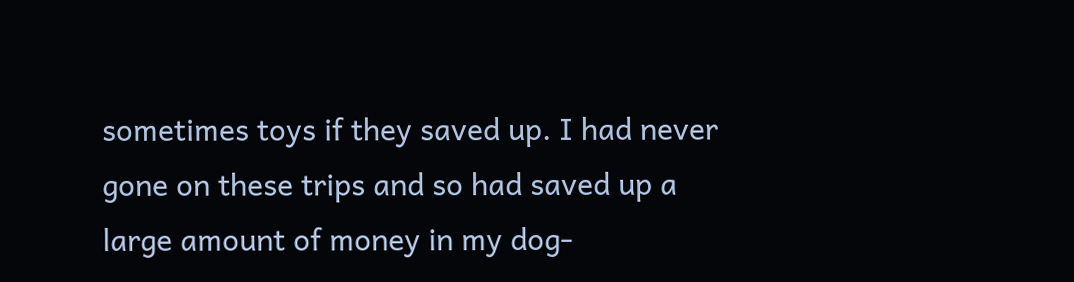sometimes toys if they saved up. I had never gone on these trips and so had saved up a large amount of money in my dog-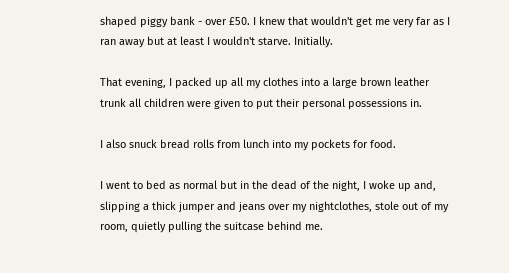shaped piggy bank - over £50. I knew that wouldn't get me very far as I ran away but at least I wouldn't starve. Initially.

That evening, I packed up all my clothes into a large brown leather trunk all children were given to put their personal possessions in.

I also snuck bread rolls from lunch into my pockets for food.

I went to bed as normal but in the dead of the night, I woke up and, slipping a thick jumper and jeans over my nightclothes, stole out of my room, quietly pulling the suitcase behind me.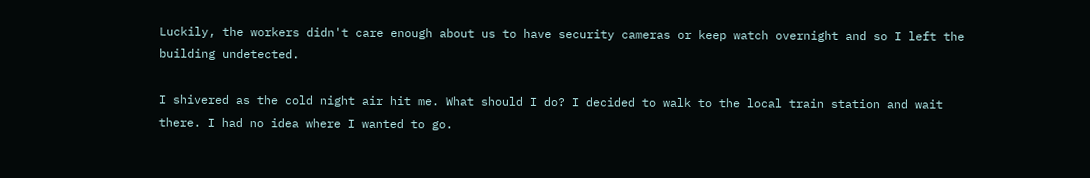Luckily, the workers didn't care enough about us to have security cameras or keep watch overnight and so I left the building undetected.

I shivered as the cold night air hit me. What should I do? I decided to walk to the local train station and wait there. I had no idea where I wanted to go.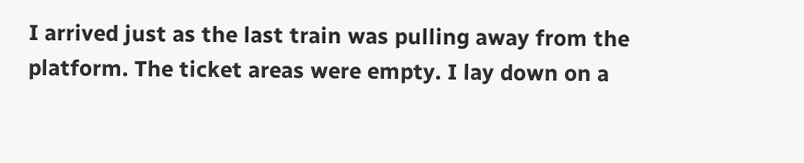I arrived just as the last train was pulling away from the platform. The ticket areas were empty. I lay down on a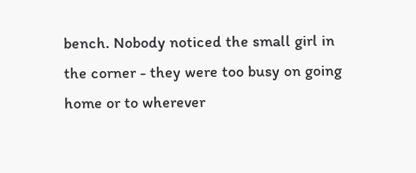bench. Nobody noticed the small girl in the corner - they were too busy on going home or to wherever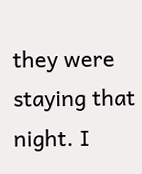they were staying that night. I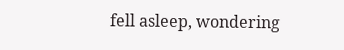fell asleep, wondering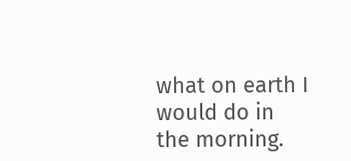what on earth I would do in the morning.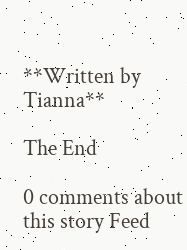**Written by Tianna**

The End

0 comments about this story Feed